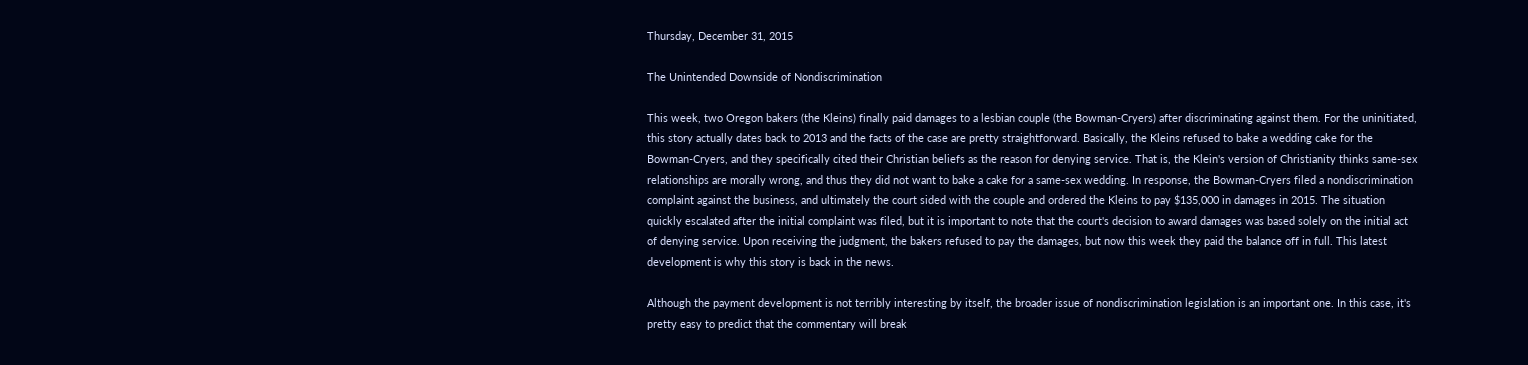Thursday, December 31, 2015

The Unintended Downside of Nondiscrimination

This week, two Oregon bakers (the Kleins) finally paid damages to a lesbian couple (the Bowman-Cryers) after discriminating against them. For the uninitiated, this story actually dates back to 2013 and the facts of the case are pretty straightforward. Basically, the Kleins refused to bake a wedding cake for the Bowman-Cryers, and they specifically cited their Christian beliefs as the reason for denying service. That is, the Klein's version of Christianity thinks same-sex relationships are morally wrong, and thus they did not want to bake a cake for a same-sex wedding. In response, the Bowman-Cryers filed a nondiscrimination complaint against the business, and ultimately the court sided with the couple and ordered the Kleins to pay $135,000 in damages in 2015. The situation quickly escalated after the initial complaint was filed, but it is important to note that the court's decision to award damages was based solely on the initial act of denying service. Upon receiving the judgment, the bakers refused to pay the damages, but now this week they paid the balance off in full. This latest development is why this story is back in the news.

Although the payment development is not terribly interesting by itself, the broader issue of nondiscrimination legislation is an important one. In this case, it's pretty easy to predict that the commentary will break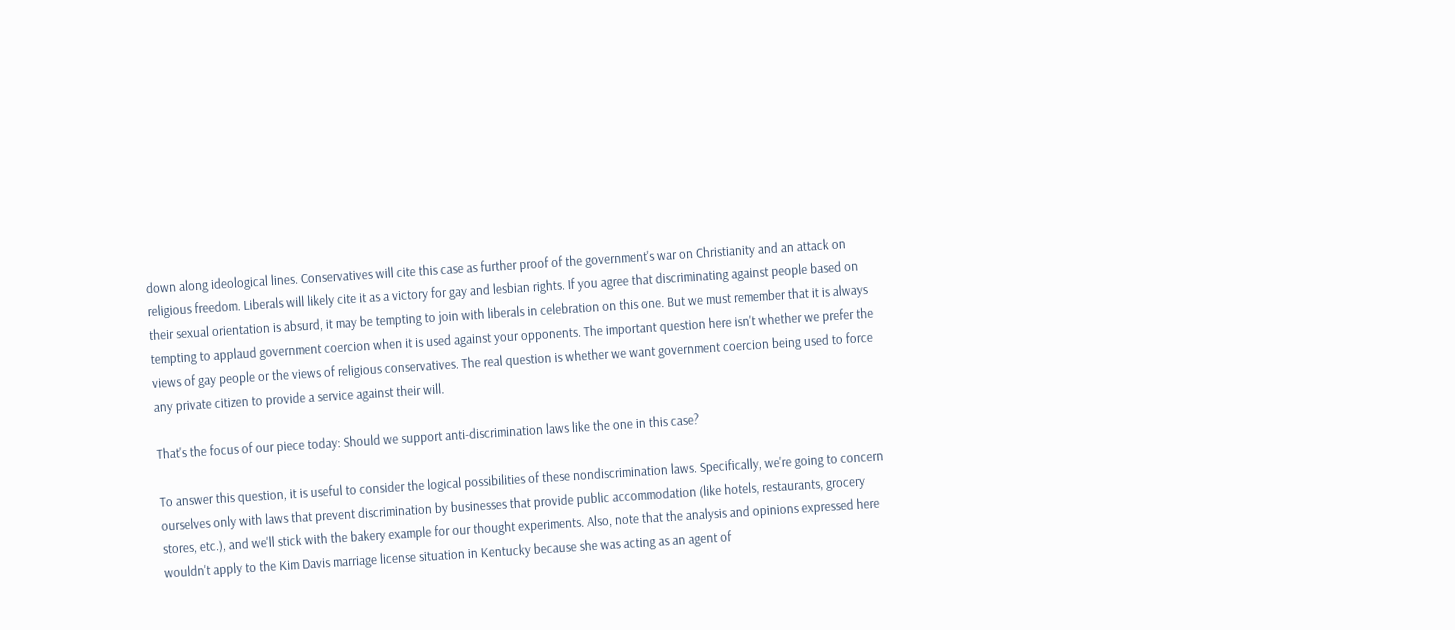down along ideological lines. Conservatives will cite this case as further proof of the government's war on Christianity and an attack on religious freedom. Liberals will likely cite it as a victory for gay and lesbian rights. If you agree that discriminating against people based on their sexual orientation is absurd, it may be tempting to join with liberals in celebration on this one. But we must remember that it is always tempting to applaud government coercion when it is used against your opponents. The important question here isn't whether we prefer the views of gay people or the views of religious conservatives. The real question is whether we want government coercion being used to force any private citizen to provide a service against their will.

That's the focus of our piece today: Should we support anti-discrimination laws like the one in this case?

To answer this question, it is useful to consider the logical possibilities of these nondiscrimination laws. Specifically, we're going to concern ourselves only with laws that prevent discrimination by businesses that provide public accommodation (like hotels, restaurants, grocery stores, etc.), and we'll stick with the bakery example for our thought experiments. Also, note that the analysis and opinions expressed here wouldn't apply to the Kim Davis marriage license situation in Kentucky because she was acting as an agent of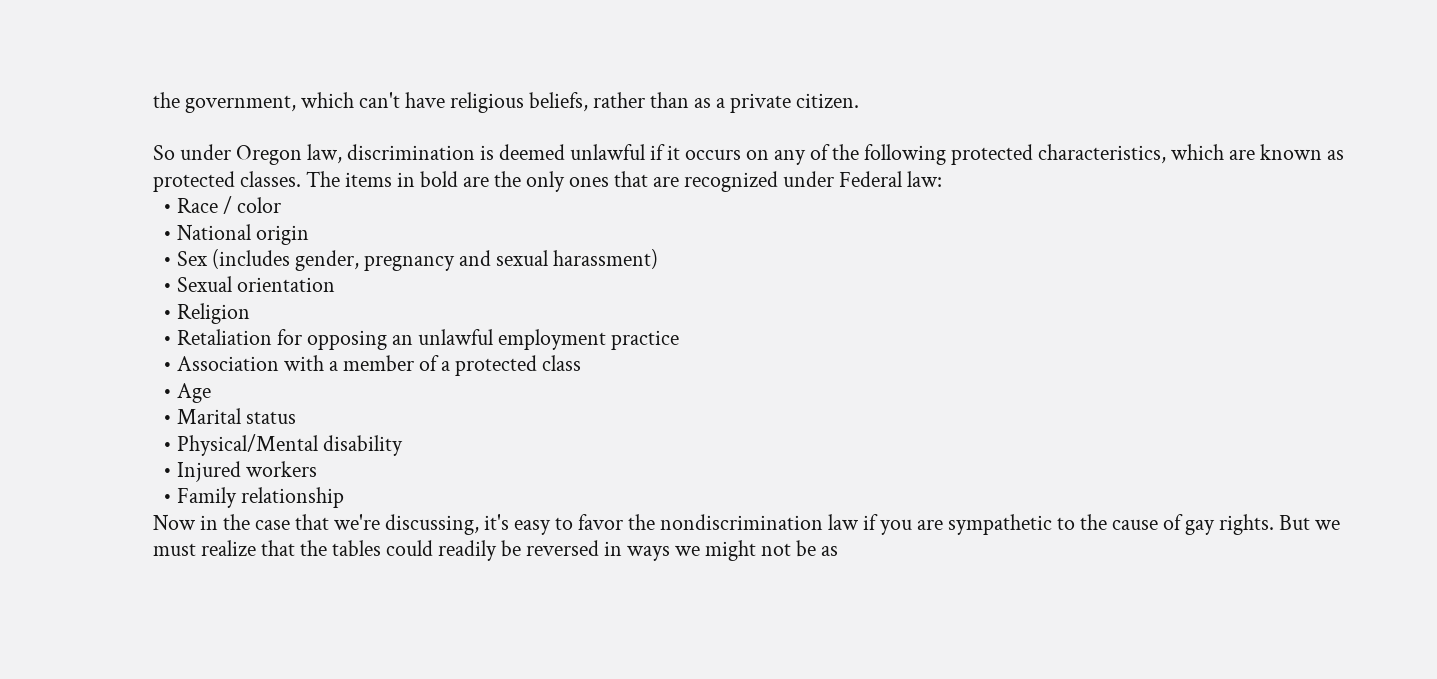the government, which can't have religious beliefs, rather than as a private citizen.

So under Oregon law, discrimination is deemed unlawful if it occurs on any of the following protected characteristics, which are known as protected classes. The items in bold are the only ones that are recognized under Federal law:
  • Race / color
  • National origin
  • Sex (includes gender, pregnancy and sexual harassment)
  • Sexual orientation
  • Religion
  • Retaliation for opposing an unlawful employment practice
  • Association with a member of a protected class
  • Age
  • Marital status
  • Physical/Mental disability
  • Injured workers
  • Family relationship
Now in the case that we're discussing, it's easy to favor the nondiscrimination law if you are sympathetic to the cause of gay rights. But we must realize that the tables could readily be reversed in ways we might not be as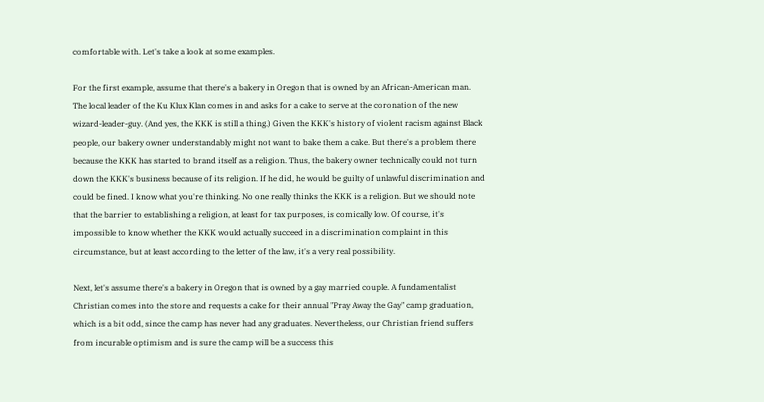comfortable with. Let's take a look at some examples.

For the first example, assume that there's a bakery in Oregon that is owned by an African-American man. The local leader of the Ku Klux Klan comes in and asks for a cake to serve at the coronation of the new wizard-leader-guy. (And yes, the KKK is still a thing.) Given the KKK's history of violent racism against Black people, our bakery owner understandably might not want to bake them a cake. But there's a problem there because the KKK has started to brand itself as a religion. Thus, the bakery owner technically could not turn down the KKK's business because of its religion. If he did, he would be guilty of unlawful discrimination and could be fined. I know what you're thinking. No one really thinks the KKK is a religion. But we should note that the barrier to establishing a religion, at least for tax purposes, is comically low. Of course, it's impossible to know whether the KKK would actually succeed in a discrimination complaint in this circumstance, but at least according to the letter of the law, it's a very real possibility.

Next, let's assume there's a bakery in Oregon that is owned by a gay married couple. A fundamentalist Christian comes into the store and requests a cake for their annual "Pray Away the Gay" camp graduation, which is a bit odd, since the camp has never had any graduates. Nevertheless, our Christian friend suffers from incurable optimism and is sure the camp will be a success this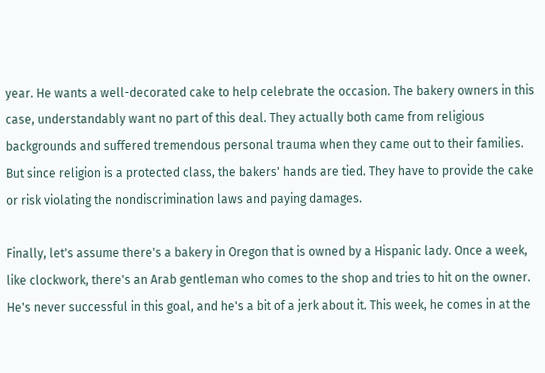year. He wants a well-decorated cake to help celebrate the occasion. The bakery owners in this case, understandably want no part of this deal. They actually both came from religious backgrounds and suffered tremendous personal trauma when they came out to their families. But since religion is a protected class, the bakers' hands are tied. They have to provide the cake or risk violating the nondiscrimination laws and paying damages.

Finally, let's assume there's a bakery in Oregon that is owned by a Hispanic lady. Once a week, like clockwork, there's an Arab gentleman who comes to the shop and tries to hit on the owner. He's never successful in this goal, and he's a bit of a jerk about it. This week, he comes in at the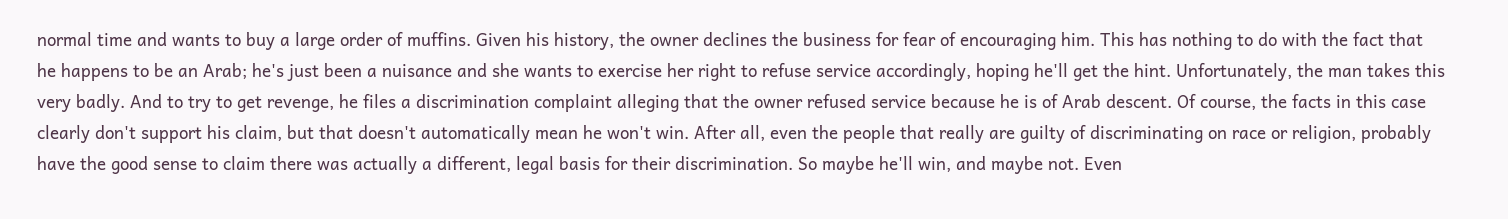normal time and wants to buy a large order of muffins. Given his history, the owner declines the business for fear of encouraging him. This has nothing to do with the fact that he happens to be an Arab; he's just been a nuisance and she wants to exercise her right to refuse service accordingly, hoping he'll get the hint. Unfortunately, the man takes this very badly. And to try to get revenge, he files a discrimination complaint alleging that the owner refused service because he is of Arab descent. Of course, the facts in this case clearly don't support his claim, but that doesn't automatically mean he won't win. After all, even the people that really are guilty of discriminating on race or religion, probably have the good sense to claim there was actually a different, legal basis for their discrimination. So maybe he'll win, and maybe not. Even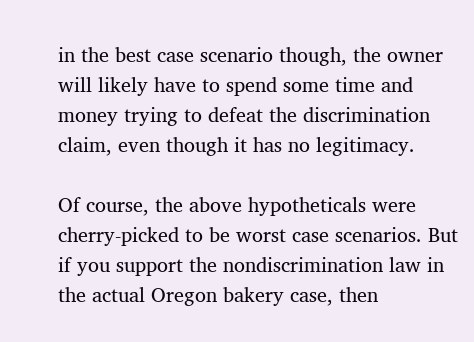in the best case scenario though, the owner will likely have to spend some time and money trying to defeat the discrimination claim, even though it has no legitimacy.

Of course, the above hypotheticals were cherry-picked to be worst case scenarios. But if you support the nondiscrimination law in the actual Oregon bakery case, then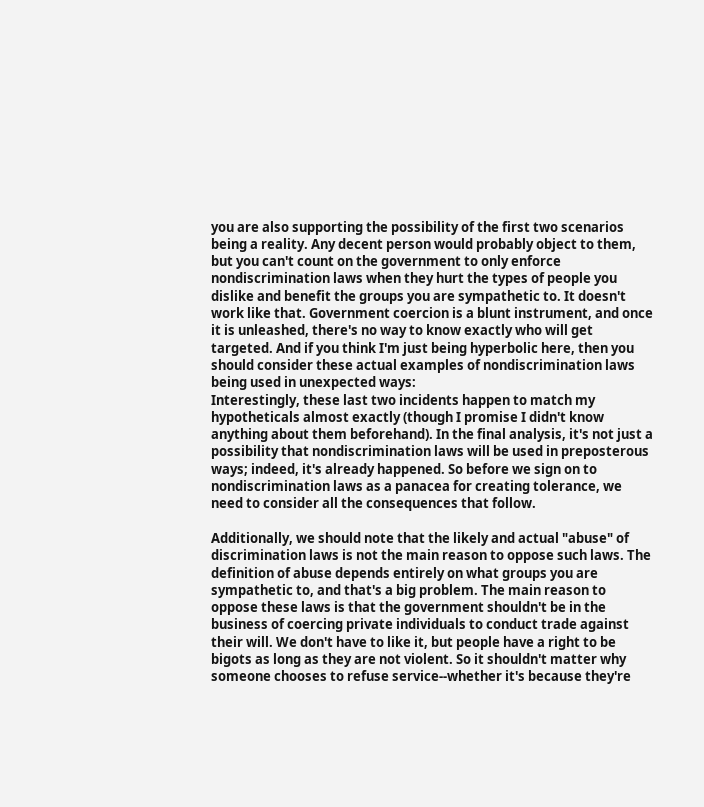you are also supporting the possibility of the first two scenarios being a reality. Any decent person would probably object to them, but you can't count on the government to only enforce nondiscrimination laws when they hurt the types of people you dislike and benefit the groups you are sympathetic to. It doesn't work like that. Government coercion is a blunt instrument, and once it is unleashed, there's no way to know exactly who will get targeted. And if you think I'm just being hyperbolic here, then you should consider these actual examples of nondiscrimination laws being used in unexpected ways:
Interestingly, these last two incidents happen to match my hypotheticals almost exactly (though I promise I didn't know anything about them beforehand). In the final analysis, it's not just a possibility that nondiscrimination laws will be used in preposterous ways; indeed, it's already happened. So before we sign on to nondiscrimination laws as a panacea for creating tolerance, we need to consider all the consequences that follow.

Additionally, we should note that the likely and actual "abuse" of discrimination laws is not the main reason to oppose such laws. The definition of abuse depends entirely on what groups you are sympathetic to, and that's a big problem. The main reason to oppose these laws is that the government shouldn't be in the business of coercing private individuals to conduct trade against their will. We don't have to like it, but people have a right to be bigots as long as they are not violent. So it shouldn't matter why someone chooses to refuse service--whether it's because they're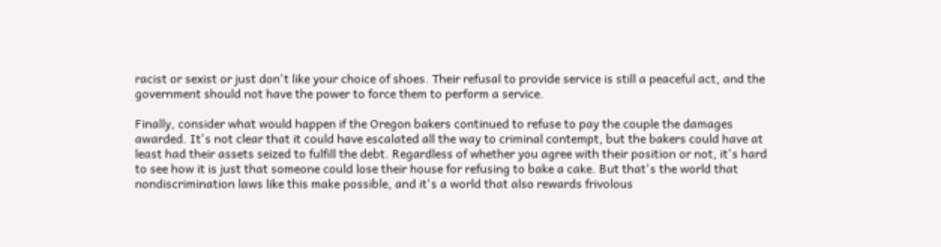racist or sexist or just don't like your choice of shoes. Their refusal to provide service is still a peaceful act, and the government should not have the power to force them to perform a service.

Finally, consider what would happen if the Oregon bakers continued to refuse to pay the couple the damages awarded. It's not clear that it could have escalated all the way to criminal contempt, but the bakers could have at least had their assets seized to fulfill the debt. Regardless of whether you agree with their position or not, it's hard to see how it is just that someone could lose their house for refusing to bake a cake. But that's the world that nondiscrimination laws like this make possible, and it's a world that also rewards frivolous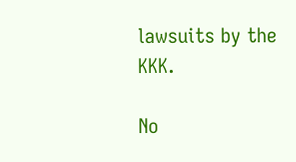lawsuits by the KKK.

No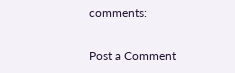comments:

Post a Comment